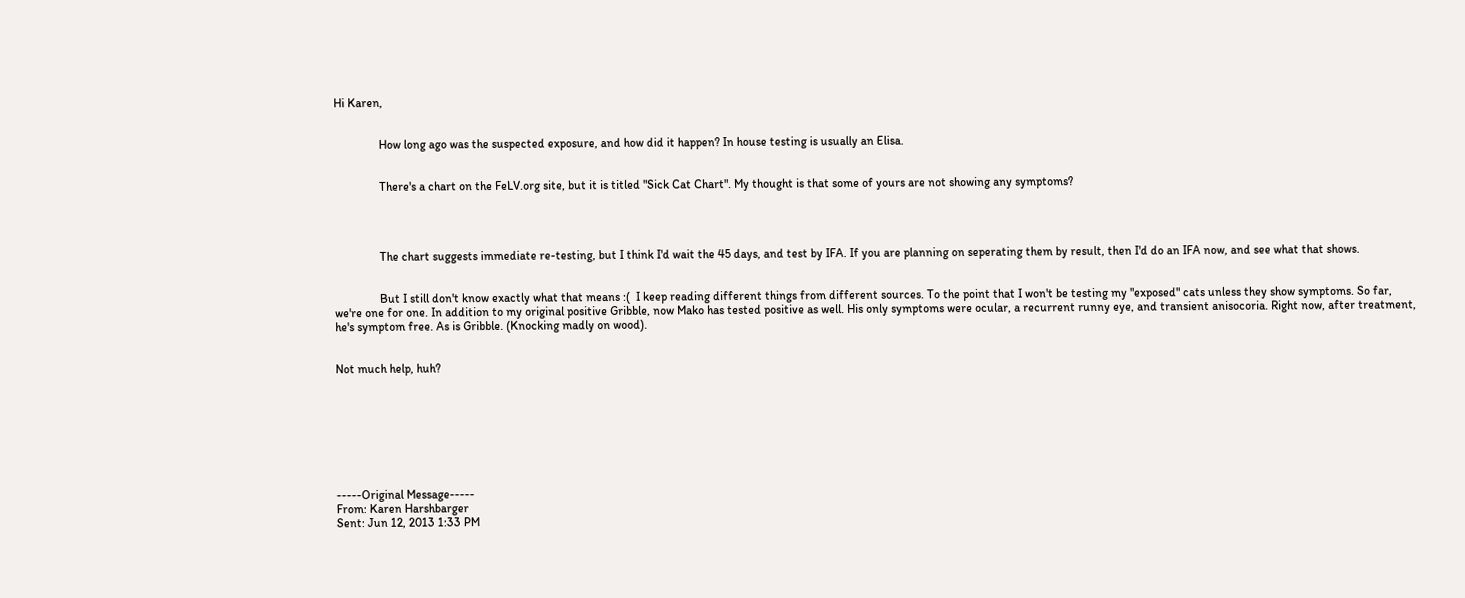Hi Karen,


               How long ago was the suspected exposure, and how did it happen? In house testing is usually an Elisa.


               There's a chart on the FeLV.org site, but it is titled "Sick Cat Chart". My thought is that some of yours are not showing any symptoms?




               The chart suggests immediate re-testing, but I think I'd wait the 45 days, and test by IFA. If you are planning on seperating them by result, then I'd do an IFA now, and see what that shows.


               But I still don't know exactly what that means :(  I keep reading different things from different sources. To the point that I won't be testing my "exposed" cats unless they show symptoms. So far, we're one for one. In addition to my original positive Gribble, now Mako has tested positive as well. His only symptoms were ocular, a recurrent runny eye, and transient anisocoria. Right now, after treatment, he's symptom free. As is Gribble. (Knocking madly on wood).


Not much help, huh?








-----Original Message-----
From: Karen Harshbarger
Sent: Jun 12, 2013 1:33 PM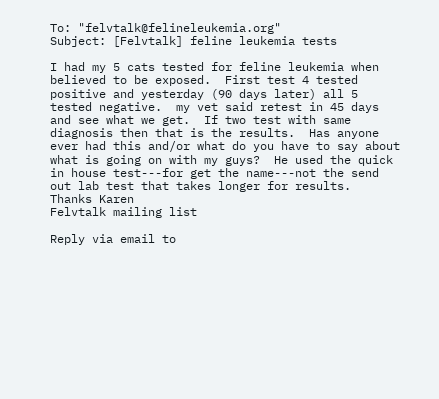To: "felvtalk@felineleukemia.org"
Subject: [Felvtalk] feline leukemia tests

I had my 5 cats tested for feline leukemia when believed to be exposed.  First test 4 tested positive and yesterday (90 days later) all 5 tested negative.  my vet said retest in 45 days and see what we get.  If two test with same diagnosis then that is the results.  Has anyone ever had this and/or what do you have to say about what is going on with my guys?  He used the quick in house test---for get the name---not the send out lab test that takes longer for results.  Thanks Karen
Felvtalk mailing list

Reply via email to